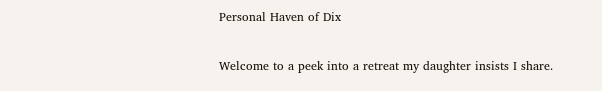Personal Haven of Dix

Welcome to a peek into a retreat my daughter insists I share.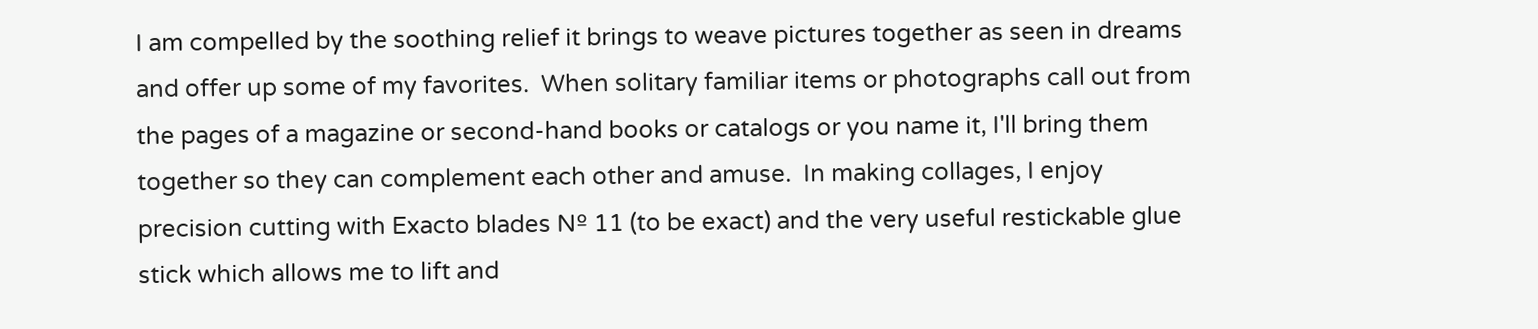I am compelled by the soothing relief it brings to weave pictures together as seen in dreams and offer up some of my favorites.  When solitary familiar items or photographs call out from the pages of a magazine or second-hand books or catalogs or you name it, I'll bring them together so they can complement each other and amuse.  In making collages, I enjoy precision cutting with Exacto blades Nº 11 (to be exact) and the very useful restickable glue stick which allows me to lift and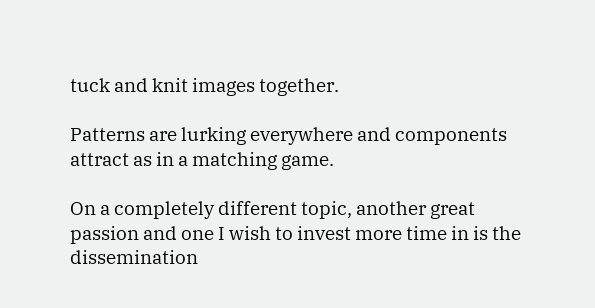tuck and knit images together.

Patterns are lurking everywhere and components attract as in a matching game.

On a completely different topic, another great passion and one I wish to invest more time in is the dissemination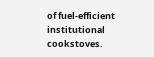of fuel-efficient institutional cookstoves.